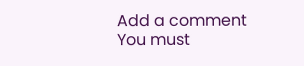Add a comment
You must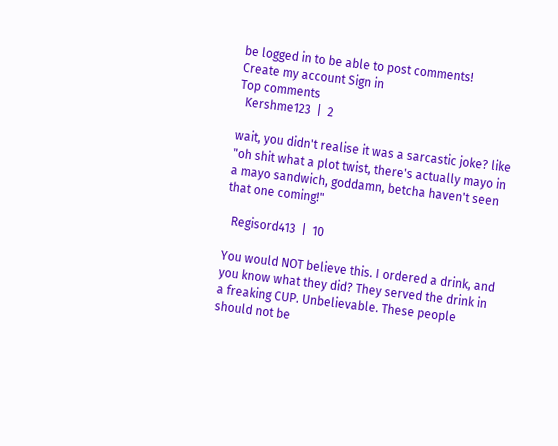be logged in to be able to post comments!
Create my account Sign in
Top comments
  Kershme123  |  2

wait, you didn't realise it was a sarcastic joke? like "oh shit what a plot twist, there's actually mayo in a mayo sandwich, goddamn, betcha haven't seen that one coming!"

  Regisord413  |  10

You would NOT believe this. I ordered a drink, and you know what they did? They served the drink in a freaking CUP. Unbelievable. These people should not be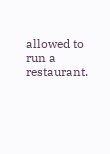allowed to run a restaurant.